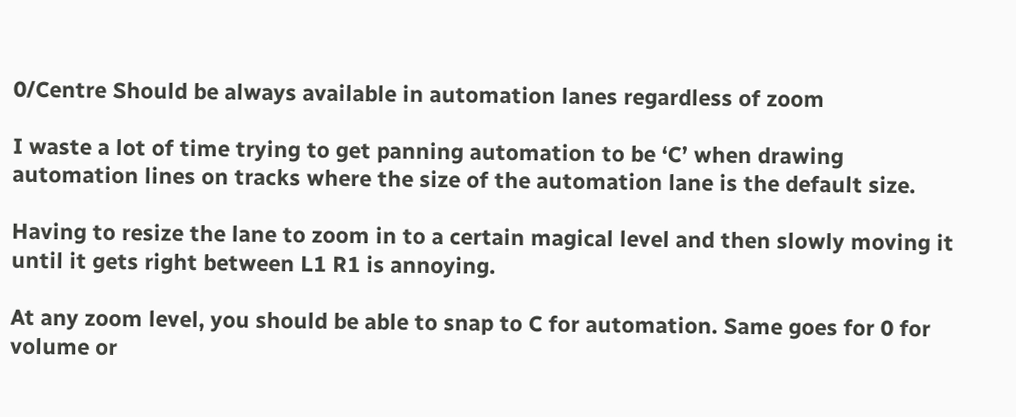0/Centre Should be always available in automation lanes regardless of zoom

I waste a lot of time trying to get panning automation to be ‘C’ when drawing automation lines on tracks where the size of the automation lane is the default size.

Having to resize the lane to zoom in to a certain magical level and then slowly moving it until it gets right between L1 R1 is annoying.

At any zoom level, you should be able to snap to C for automation. Same goes for 0 for volume or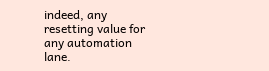indeed, any resetting value for any automation lane.